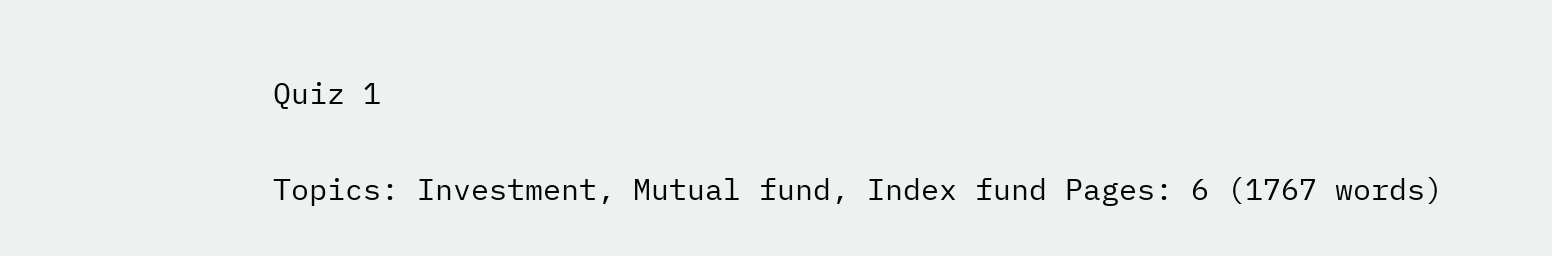Quiz 1

Topics: Investment, Mutual fund, Index fund Pages: 6 (1767 words)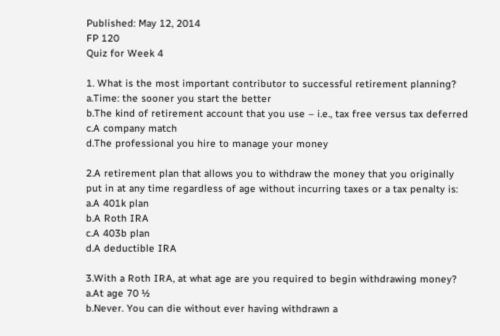Published: May 12, 2014
FP 120
Quiz for Week 4

1. What is the most important contributor to successful retirement planning? a.Time: the sooner you start the better
b.The kind of retirement account that you use – i.e., tax free versus tax deferred c.A company match
d.The professional you hire to manage your money

2.A retirement plan that allows you to withdraw the money that you originally put in at any time regardless of age without incurring taxes or a tax penalty is: a.A 401k plan
b.A Roth IRA
c.A 403b plan
d.A deductible IRA

3.With a Roth IRA, at what age are you required to begin withdrawing money? a.At age 70 ½
b.Never. You can die without ever having withdrawn a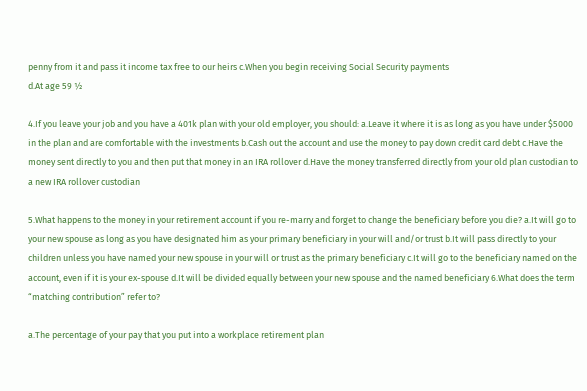penny from it and pass it income tax free to our heirs c.When you begin receiving Social Security payments
d.At age 59 ½

4.If you leave your job and you have a 401k plan with your old employer, you should: a.Leave it where it is as long as you have under $5000 in the plan and are comfortable with the investments b.Cash out the account and use the money to pay down credit card debt c.Have the money sent directly to you and then put that money in an IRA rollover d.Have the money transferred directly from your old plan custodian to a new IRA rollover custodian

5.What happens to the money in your retirement account if you re-marry and forget to change the beneficiary before you die? a.It will go to your new spouse as long as you have designated him as your primary beneficiary in your will and/or trust b.It will pass directly to your children unless you have named your new spouse in your will or trust as the primary beneficiary c.It will go to the beneficiary named on the account, even if it is your ex-spouse d.It will be divided equally between your new spouse and the named beneficiary 6.What does the term “matching contribution” refer to?

a.The percentage of your pay that you put into a workplace retirement plan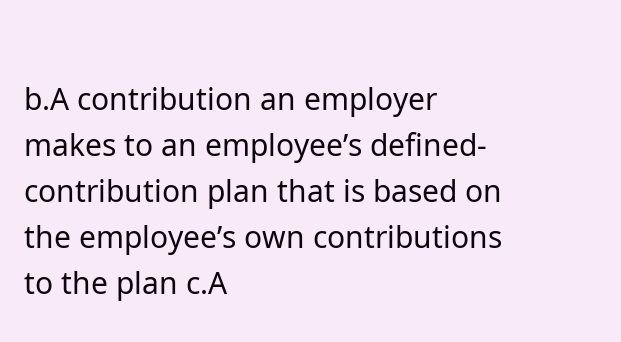b.A contribution an employer makes to an employee’s defined-contribution plan that is based on the employee’s own contributions to the plan c.A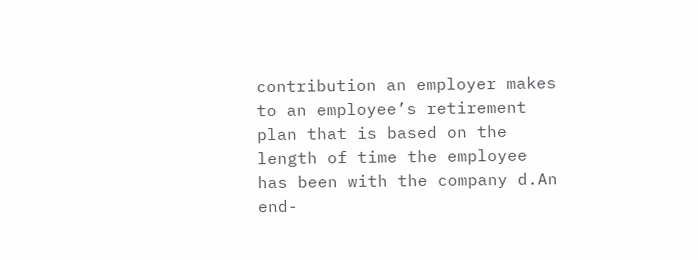contribution an employer makes to an employee’s retirement plan that is based on the length of time the employee has been with the company d.An end-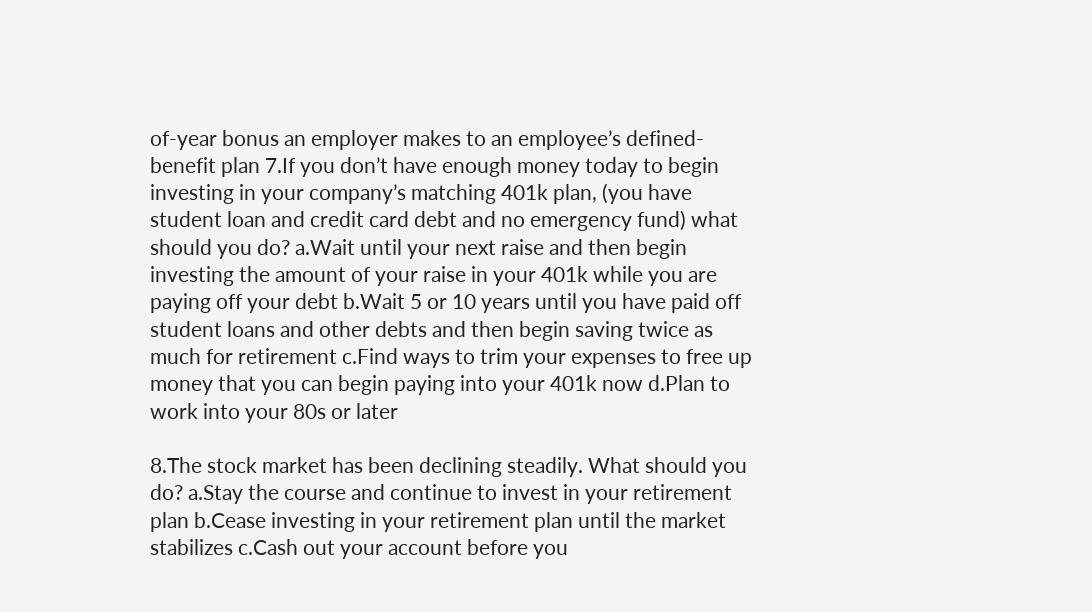of-year bonus an employer makes to an employee’s defined-benefit plan 7.If you don’t have enough money today to begin investing in your company’s matching 401k plan, (you have student loan and credit card debt and no emergency fund) what should you do? a.Wait until your next raise and then begin investing the amount of your raise in your 401k while you are paying off your debt b.Wait 5 or 10 years until you have paid off student loans and other debts and then begin saving twice as much for retirement c.Find ways to trim your expenses to free up money that you can begin paying into your 401k now d.Plan to work into your 80s or later

8.The stock market has been declining steadily. What should you do? a.Stay the course and continue to invest in your retirement plan b.Cease investing in your retirement plan until the market stabilizes c.Cash out your account before you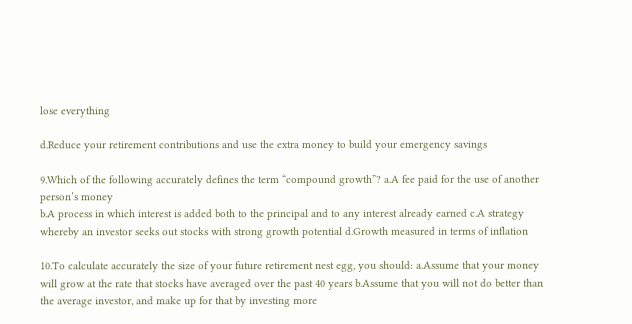lose everything

d.Reduce your retirement contributions and use the extra money to build your emergency savings

9.Which of the following accurately defines the term “compound growth”? a.A fee paid for the use of another person’s money
b.A process in which interest is added both to the principal and to any interest already earned c.A strategy whereby an investor seeks out stocks with strong growth potential d.Growth measured in terms of inflation

10.To calculate accurately the size of your future retirement nest egg, you should: a.Assume that your money will grow at the rate that stocks have averaged over the past 40 years b.Assume that you will not do better than the average investor, and make up for that by investing more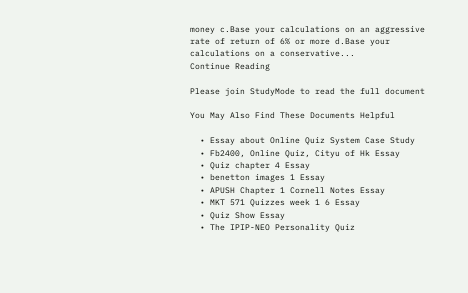money c.Base your calculations on an aggressive rate of return of 6% or more d.Base your calculations on a conservative...
Continue Reading

Please join StudyMode to read the full document

You May Also Find These Documents Helpful

  • Essay about Online Quiz System Case Study
  • Fb2400, Online Quiz, Cityu of Hk Essay
  • Quiz chapter 4 Essay
  • benetton images 1 Essay
  • APUSH Chapter 1 Cornell Notes Essay
  • MKT 571 Quizzes week 1 6 Essay
  • Quiz Show Essay
  • The IPIP-NEO Personality Quiz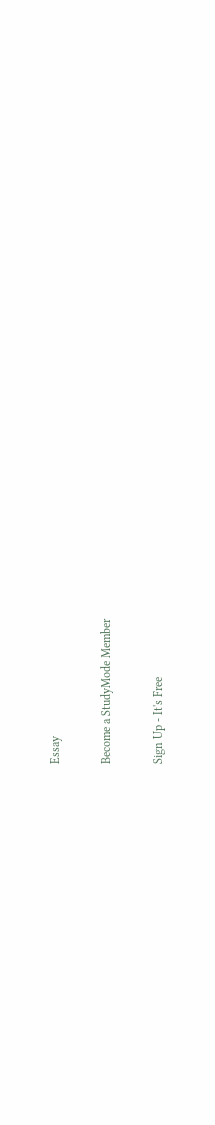Essay

Become a StudyMode Member

Sign Up - It's Free